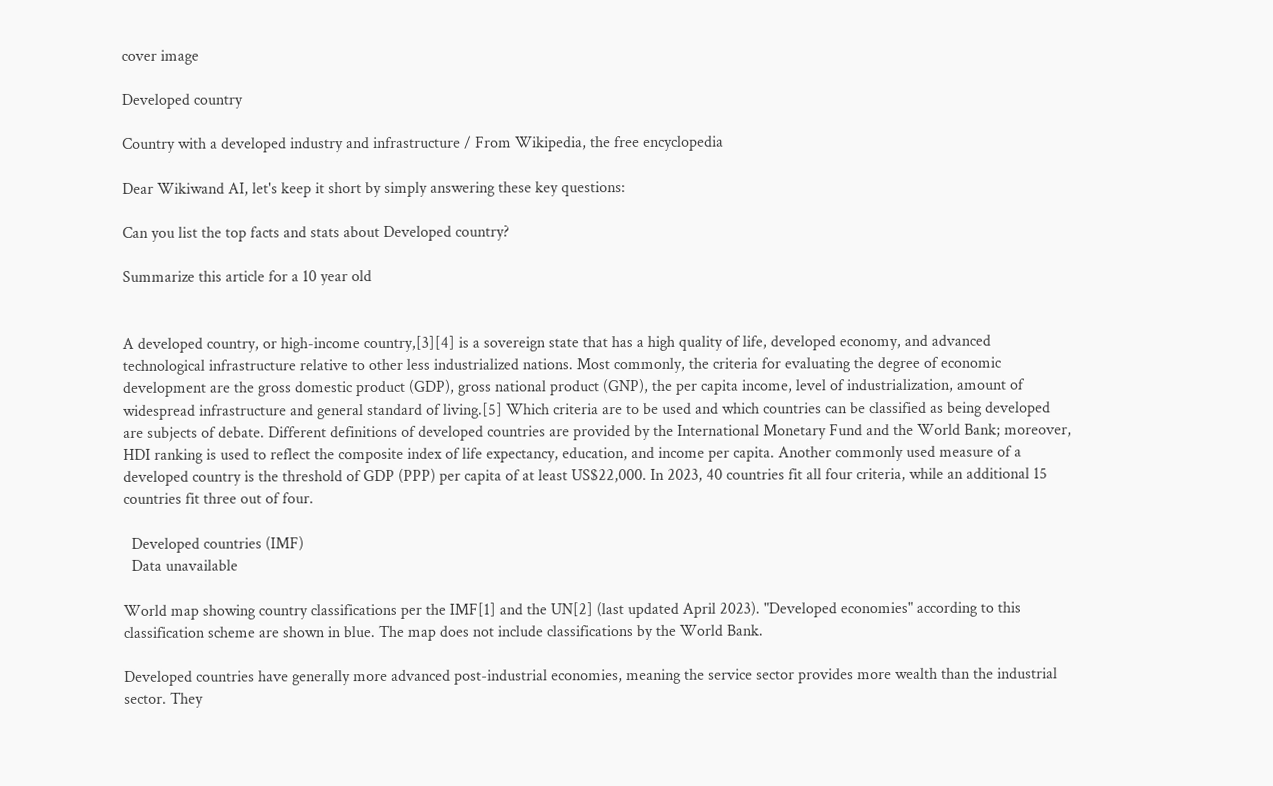cover image

Developed country

Country with a developed industry and infrastructure / From Wikipedia, the free encyclopedia

Dear Wikiwand AI, let's keep it short by simply answering these key questions:

Can you list the top facts and stats about Developed country?

Summarize this article for a 10 year old


A developed country, or high-income country,[3][4] is a sovereign state that has a high quality of life, developed economy, and advanced technological infrastructure relative to other less industrialized nations. Most commonly, the criteria for evaluating the degree of economic development are the gross domestic product (GDP), gross national product (GNP), the per capita income, level of industrialization, amount of widespread infrastructure and general standard of living.[5] Which criteria are to be used and which countries can be classified as being developed are subjects of debate. Different definitions of developed countries are provided by the International Monetary Fund and the World Bank; moreover, HDI ranking is used to reflect the composite index of life expectancy, education, and income per capita. Another commonly used measure of a developed country is the threshold of GDP (PPP) per capita of at least US$22,000. In 2023, 40 countries fit all four criteria, while an additional 15 countries fit three out of four.

  Developed countries (IMF)
  Data unavailable

World map showing country classifications per the IMF[1] and the UN[2] (last updated April 2023). "Developed economies" according to this classification scheme are shown in blue. The map does not include classifications by the World Bank.

Developed countries have generally more advanced post-industrial economies, meaning the service sector provides more wealth than the industrial sector. They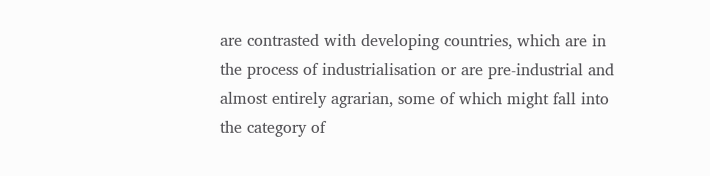are contrasted with developing countries, which are in the process of industrialisation or are pre-industrial and almost entirely agrarian, some of which might fall into the category of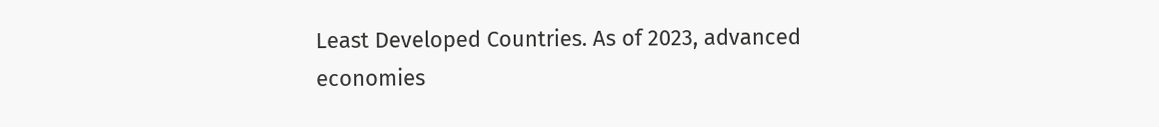Least Developed Countries. As of 2023, advanced economies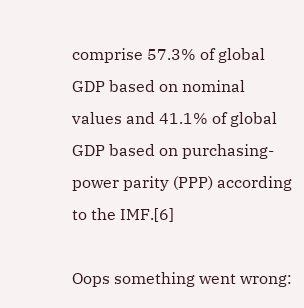comprise 57.3% of global GDP based on nominal values and 41.1% of global GDP based on purchasing-power parity (PPP) according to the IMF.[6]

Oops something went wrong: